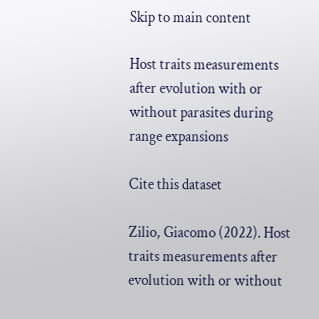Skip to main content

Host traits measurements after evolution with or without parasites during range expansions

Cite this dataset

Zilio, Giacomo (2022). Host traits measurements after evolution with or without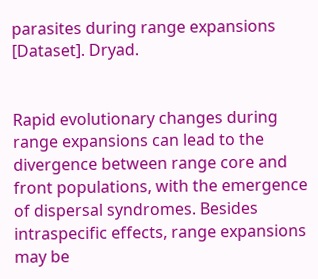parasites during range expansions [Dataset]. Dryad.


Rapid evolutionary changes during range expansions can lead to the divergence between range core and front populations, with the emergence of dispersal syndromes. Besides intraspecific effects, range expansions may be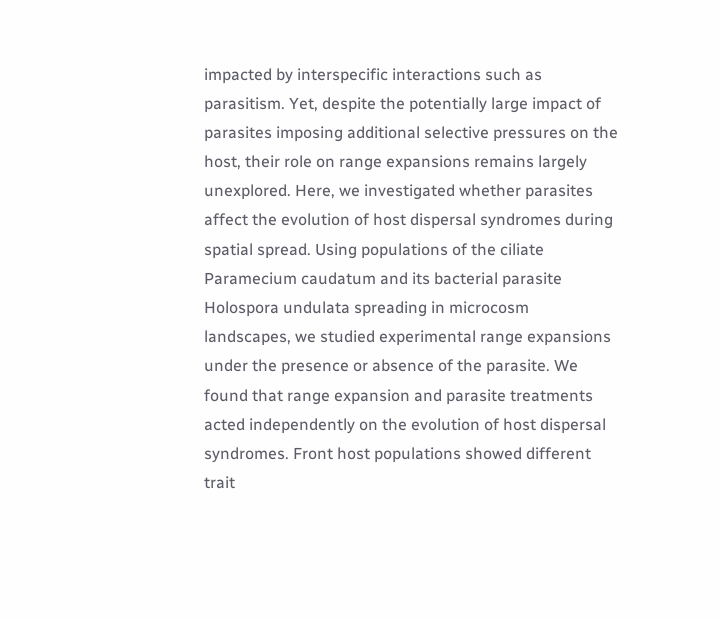impacted by interspecific interactions such as parasitism. Yet, despite the potentially large impact of parasites imposing additional selective pressures on the host, their role on range expansions remains largely unexplored. Here, we investigated whether parasites affect the evolution of host dispersal syndromes during spatial spread. Using populations of the ciliate Paramecium caudatum and its bacterial parasite Holospora undulata spreading in microcosm landscapes, we studied experimental range expansions under the presence or absence of the parasite. We found that range expansion and parasite treatments acted independently on the evolution of host dispersal syndromes. Front host populations showed different trait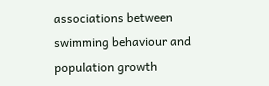associations between swimming behaviour and population growth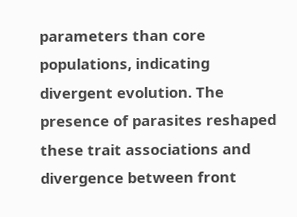parameters than core populations, indicating divergent evolution. The presence of parasites reshaped these trait associations and divergence between front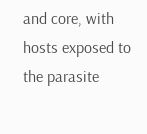and core, with hosts exposed to the parasite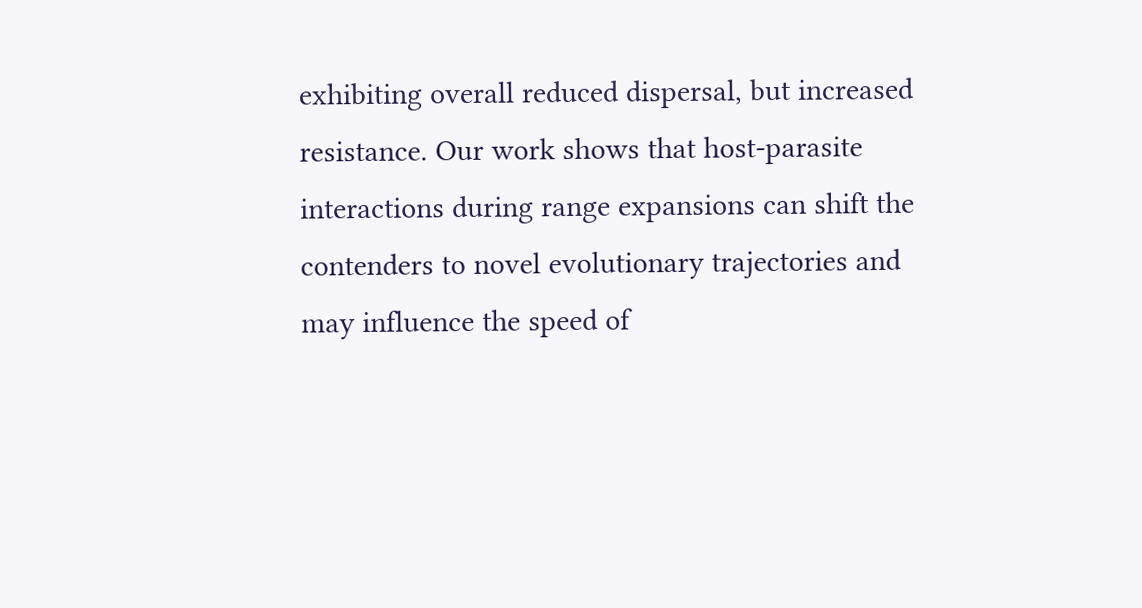exhibiting overall reduced dispersal, but increased resistance. Our work shows that host-parasite interactions during range expansions can shift the contenders to novel evolutionary trajectories and may influence the speed of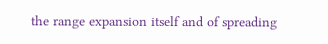the range expansion itself and of spreading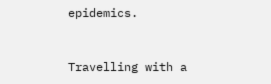epidemics.


Travelling with a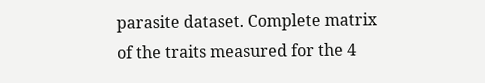parasite dataset. Complete matrix of the traits measured for the 4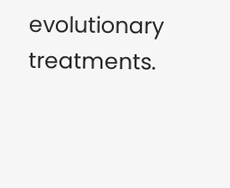evolutionary treatments.